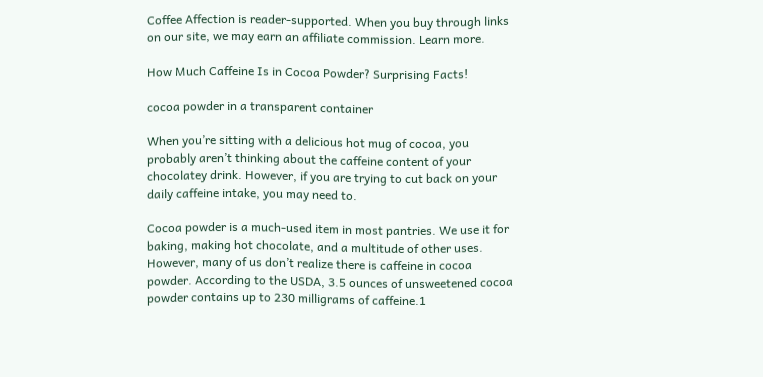Coffee Affection is reader-supported. When you buy through links on our site, we may earn an affiliate commission. Learn more.

How Much Caffeine Is in Cocoa Powder? Surprising Facts!

cocoa powder in a transparent container

When you’re sitting with a delicious hot mug of cocoa, you probably aren’t thinking about the caffeine content of your chocolatey drink. However, if you are trying to cut back on your daily caffeine intake, you may need to.

Cocoa powder is a much-used item in most pantries. We use it for baking, making hot chocolate, and a multitude of other uses. However, many of us don’t realize there is caffeine in cocoa powder. According to the USDA, 3.5 ounces of unsweetened cocoa powder contains up to 230 milligrams of caffeine.1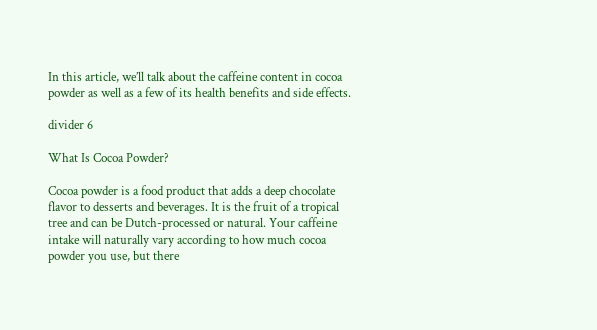In this article, we’ll talk about the caffeine content in cocoa powder as well as a few of its health benefits and side effects.

divider 6

What Is Cocoa Powder?

Cocoa powder is a food product that adds a deep chocolate flavor to desserts and beverages. It is the fruit of a tropical tree and can be Dutch-processed or natural. Your caffeine intake will naturally vary according to how much cocoa powder you use, but there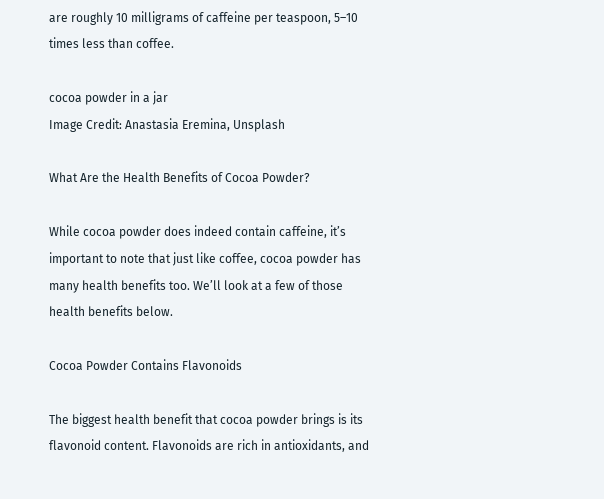are roughly 10 milligrams of caffeine per teaspoon, 5–10 times less than coffee.

cocoa powder in a jar
Image Credit: Anastasia Eremina, Unsplash

What Are the Health Benefits of Cocoa Powder?

While cocoa powder does indeed contain caffeine, it’s important to note that just like coffee, cocoa powder has many health benefits too. We’ll look at a few of those health benefits below.

Cocoa Powder Contains Flavonoids

The biggest health benefit that cocoa powder brings is its flavonoid content. Flavonoids are rich in antioxidants, and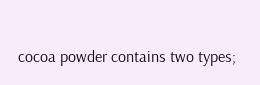cocoa powder contains two types;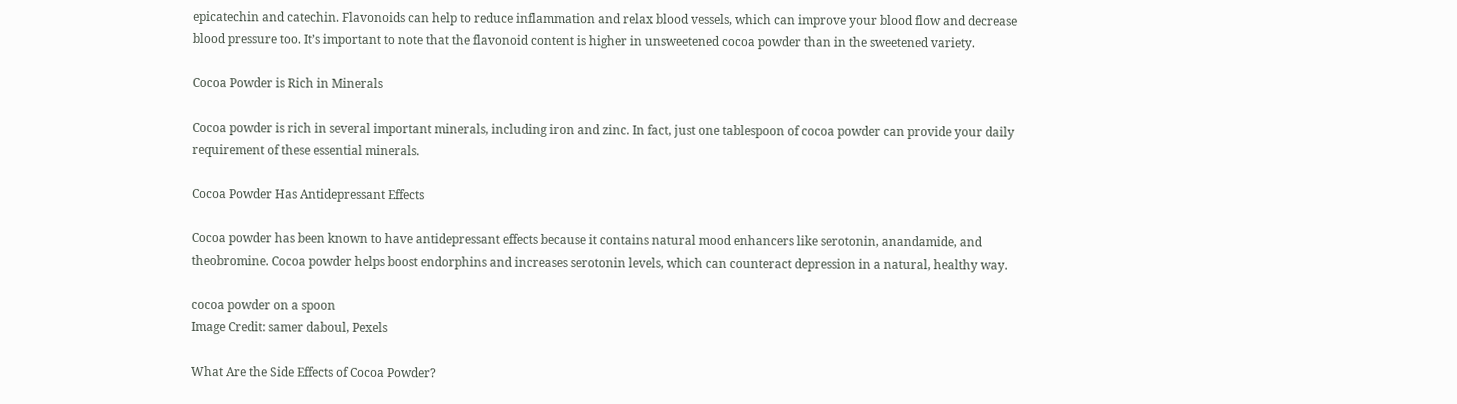epicatechin and catechin. Flavonoids can help to reduce inflammation and relax blood vessels, which can improve your blood flow and decrease blood pressure too. It’s important to note that the flavonoid content is higher in unsweetened cocoa powder than in the sweetened variety.

Cocoa Powder is Rich in Minerals

Cocoa powder is rich in several important minerals, including iron and zinc. In fact, just one tablespoon of cocoa powder can provide your daily requirement of these essential minerals.

Cocoa Powder Has Antidepressant Effects

Cocoa powder has been known to have antidepressant effects because it contains natural mood enhancers like serotonin, anandamide, and theobromine. Cocoa powder helps boost endorphins and increases serotonin levels, which can counteract depression in a natural, healthy way.

cocoa powder on a spoon
Image Credit: samer daboul, Pexels

What Are the Side Effects of Cocoa Powder?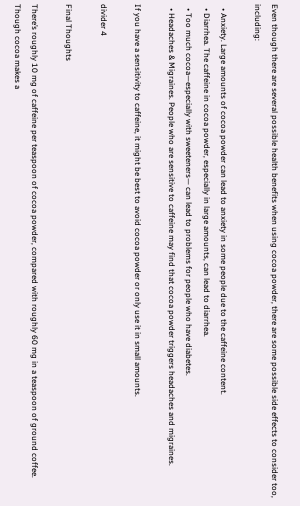Even though there are several possible health benefits when using cocoa powder, there are some possible side effects to consider too, including:

  • Anxiety. Large amounts of cocoa powder can lead to anxiety in some people due to the caffeine content.
  • Diarrhea. The caffeine in cocoa powder, especially in large amounts, can lead to diarrhea.
  • Too much cocoa—especially with sweeteners— can lead to problems for people who have diabetes.
  • Headaches & Migraines. People who are sensitive to caffeine may find that cocoa powder triggers headaches and migraines.

If you have a sensitivity to caffeine, it might be best to avoid cocoa powder or only use it in small amounts.

divider 4

Final Thoughts

There’s roughly 10 mg of caffeine per teaspoon of cocoa powder, compared with roughly 60 mg in a teaspoon of ground coffee. Though cocoa makes a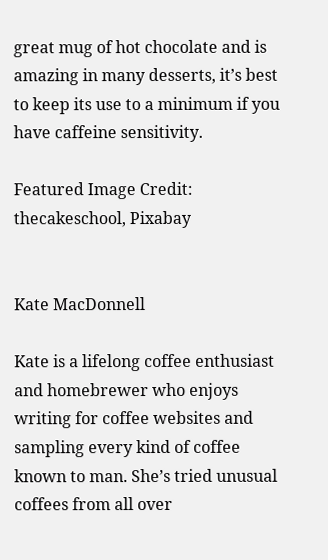great mug of hot chocolate and is amazing in many desserts, it’s best to keep its use to a minimum if you have caffeine sensitivity.

Featured Image Credit: thecakeschool, Pixabay


Kate MacDonnell

Kate is a lifelong coffee enthusiast and homebrewer who enjoys writing for coffee websites and sampling every kind of coffee known to man. She’s tried unusual coffees from all over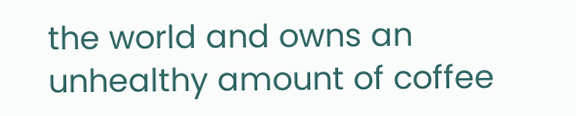the world and owns an unhealthy amount of coffee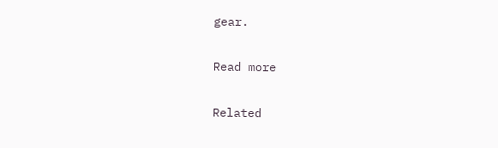gear.

Read more

Related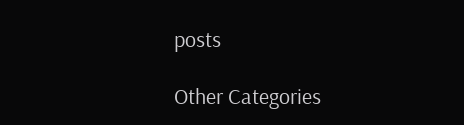posts

Other Categories